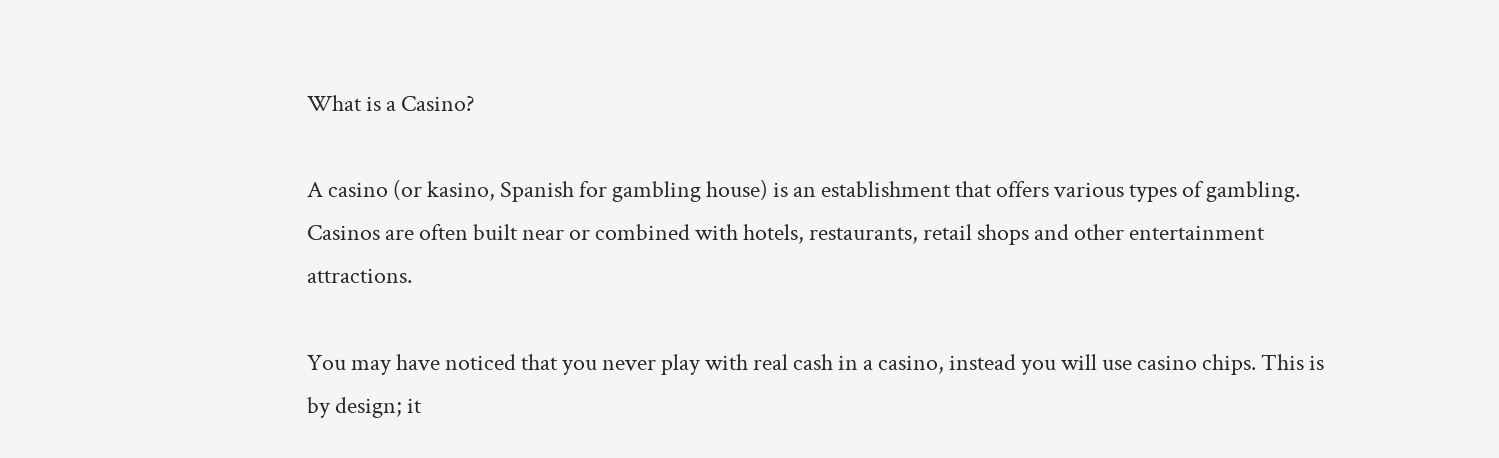What is a Casino?

A casino (or kasino, Spanish for gambling house) is an establishment that offers various types of gambling. Casinos are often built near or combined with hotels, restaurants, retail shops and other entertainment attractions.

You may have noticed that you never play with real cash in a casino, instead you will use casino chips. This is by design; it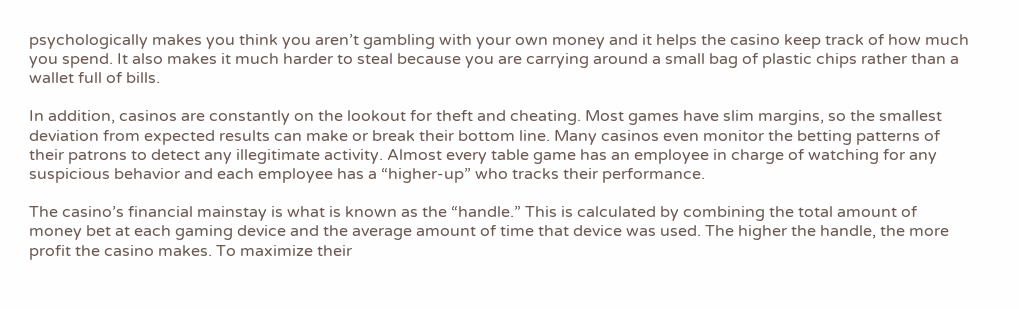psychologically makes you think you aren’t gambling with your own money and it helps the casino keep track of how much you spend. It also makes it much harder to steal because you are carrying around a small bag of plastic chips rather than a wallet full of bills.

In addition, casinos are constantly on the lookout for theft and cheating. Most games have slim margins, so the smallest deviation from expected results can make or break their bottom line. Many casinos even monitor the betting patterns of their patrons to detect any illegitimate activity. Almost every table game has an employee in charge of watching for any suspicious behavior and each employee has a “higher-up” who tracks their performance.

The casino’s financial mainstay is what is known as the “handle.” This is calculated by combining the total amount of money bet at each gaming device and the average amount of time that device was used. The higher the handle, the more profit the casino makes. To maximize their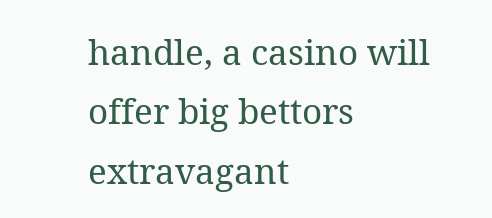handle, a casino will offer big bettors extravagant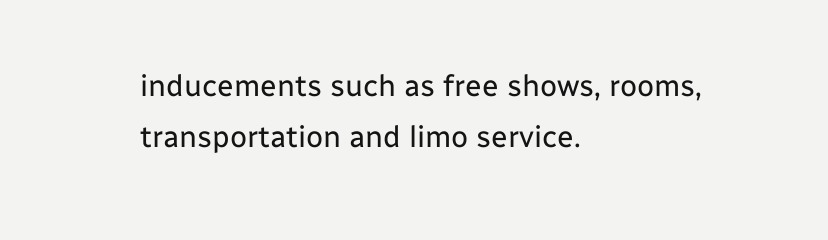inducements such as free shows, rooms, transportation and limo service.